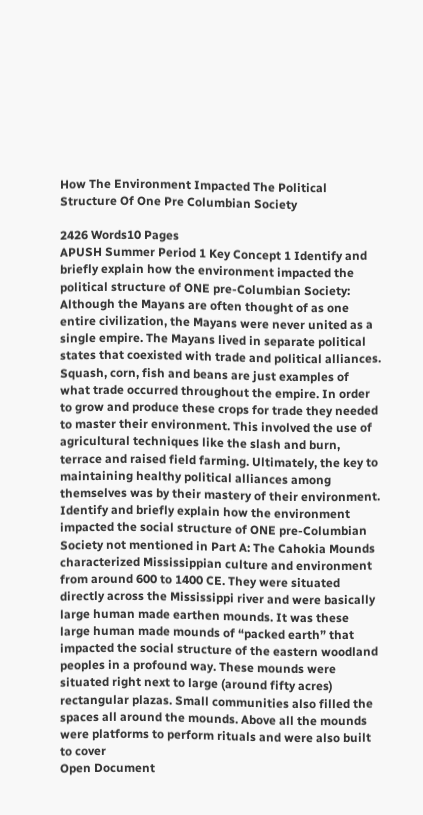How The Environment Impacted The Political Structure Of One Pre Columbian Society

2426 Words10 Pages
APUSH Summer Period 1 Key Concept 1 Identify and briefly explain how the environment impacted the political structure of ONE pre-Columbian Society: Although the Mayans are often thought of as one entire civilization, the Mayans were never united as a single empire. The Mayans lived in separate political states that coexisted with trade and political alliances. Squash, corn, fish and beans are just examples of what trade occurred throughout the empire. In order to grow and produce these crops for trade they needed to master their environment. This involved the use of agricultural techniques like the slash and burn, terrace and raised field farming. Ultimately, the key to maintaining healthy political alliances among themselves was by their mastery of their environment. Identify and briefly explain how the environment impacted the social structure of ONE pre-Columbian Society not mentioned in Part A: The Cahokia Mounds characterized Mississippian culture and environment from around 600 to 1400 CE. They were situated directly across the Mississippi river and were basically large human made earthen mounds. It was these large human made mounds of “packed earth” that impacted the social structure of the eastern woodland peoples in a profound way. These mounds were situated right next to large (around fifty acres) rectangular plazas. Small communities also filled the spaces all around the mounds. Above all the mounds were platforms to perform rituals and were also built to cover
Open Document